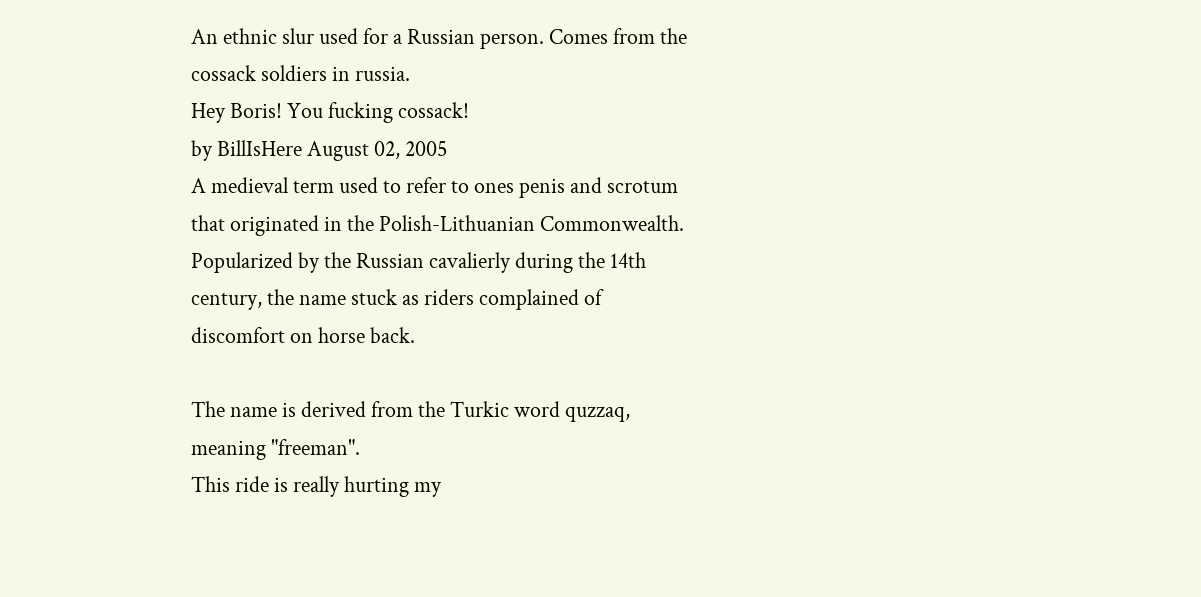An ethnic slur used for a Russian person. Comes from the cossack soldiers in russia.
Hey Boris! You fucking cossack!
by BillIsHere August 02, 2005
A medieval term used to refer to ones penis and scrotum that originated in the Polish-Lithuanian Commonwealth. Popularized by the Russian cavalierly during the 14th century, the name stuck as riders complained of discomfort on horse back.

The name is derived from the Turkic word quzzaq, meaning "freeman".
This ride is really hurting my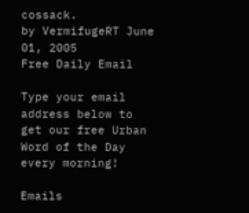cossack.
by VermifugeRT June 01, 2005
Free Daily Email

Type your email address below to get our free Urban Word of the Day every morning!

Emails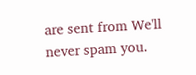are sent from We'll never spam you.